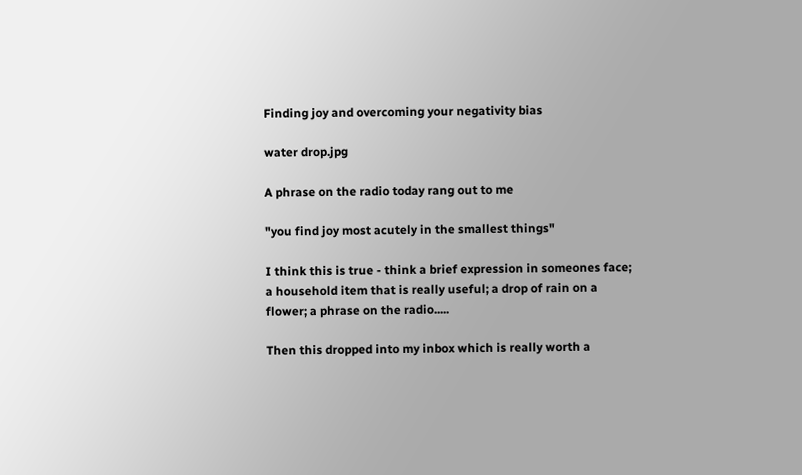Finding joy and overcoming your negativity bias

water drop.jpg

A phrase on the radio today rang out to me

"you find joy most acutely in the smallest things"

I think this is true - think a brief expression in someones face; a household item that is really useful; a drop of rain on a flower; a phrase on the radio.....

Then this dropped into my inbox which is really worth a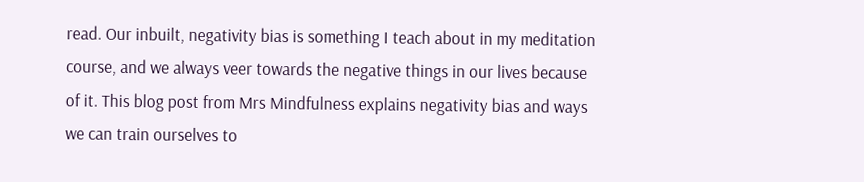read. Our inbuilt, negativity bias is something I teach about in my meditation course, and we always veer towards the negative things in our lives because of it. This blog post from Mrs Mindfulness explains negativity bias and ways we can train ourselves to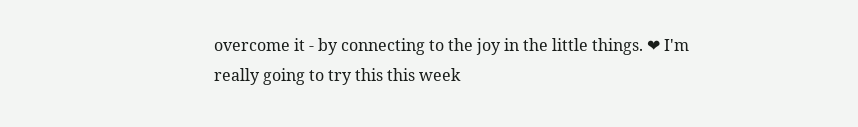overcome it - by connecting to the joy in the little things. ❤ I'm really going to try this this week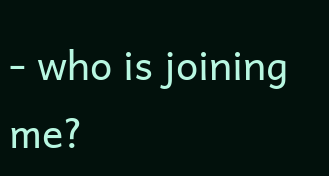- who is joining me?